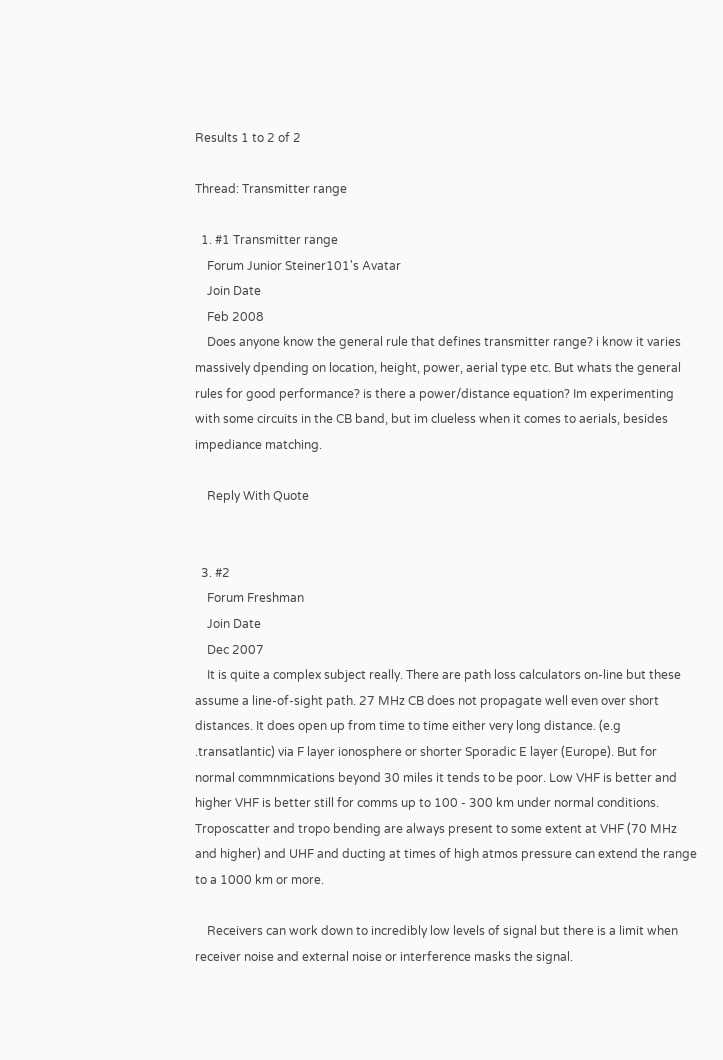Results 1 to 2 of 2

Thread: Transmitter range

  1. #1 Transmitter range
    Forum Junior Steiner101's Avatar
    Join Date
    Feb 2008
    Does anyone know the general rule that defines transmitter range? i know it varies massively dpending on location, height, power, aerial type etc. But whats the general rules for good performance? is there a power/distance equation? Im experimenting with some circuits in the CB band, but im clueless when it comes to aerials, besides impediance matching.

    Reply With Quote


  3. #2
    Forum Freshman
    Join Date
    Dec 2007
    It is quite a complex subject really. There are path loss calculators on-line but these assume a line-of-sight path. 27 MHz CB does not propagate well even over short distances. It does open up from time to time either very long distance. (e.g .transatlantic) via F layer ionosphere or shorter Sporadic E layer (Europe). But for normal commnmications beyond 30 miles it tends to be poor. Low VHF is better and higher VHF is better still for comms up to 100 - 300 km under normal conditions. Troposcatter and tropo bending are always present to some extent at VHF (70 MHz and higher) and UHF and ducting at times of high atmos pressure can extend the range to a 1000 km or more.

    Receivers can work down to incredibly low levels of signal but there is a limit when receiver noise and external noise or interference masks the signal.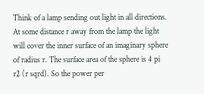Think of a lamp sending out light in all directions. At some distance r away from the lamp the light will cover the inner surface of an imaginary sphere of radius r. The surface area of the sphere is 4 pi r2 (r sqrd). So the power per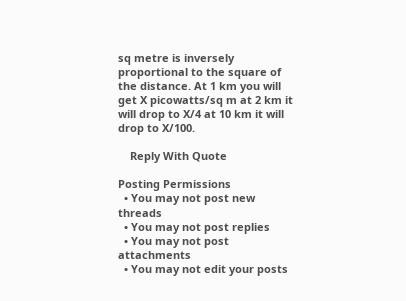sq metre is inversely proportional to the square of the distance. At 1 km you will get X picowatts/sq m at 2 km it will drop to X/4 at 10 km it will drop to X/100.

    Reply With Quote

Posting Permissions
  • You may not post new threads
  • You may not post replies
  • You may not post attachments
  • You may not edit your posts